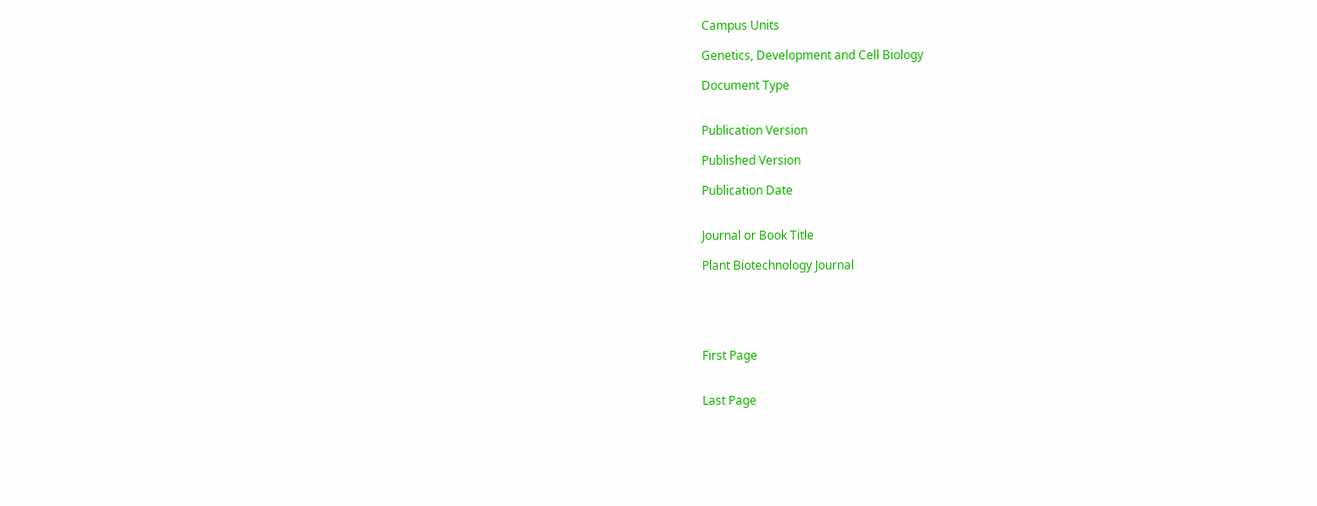Campus Units

Genetics, Development and Cell Biology

Document Type


Publication Version

Published Version

Publication Date


Journal or Book Title

Plant Biotechnology Journal





First Page


Last Page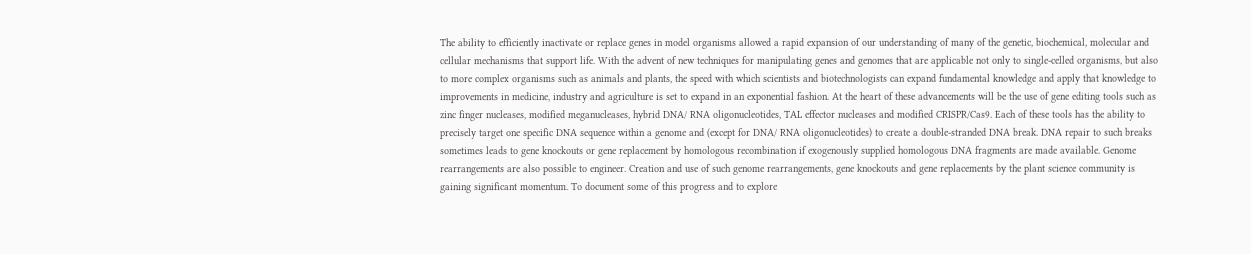The ability to efficiently inactivate or replace genes in model organisms allowed a rapid expansion of our understanding of many of the genetic, biochemical, molecular and cellular mechanisms that support life. With the advent of new techniques for manipulating genes and genomes that are applicable not only to single-celled organisms, but also to more complex organisms such as animals and plants, the speed with which scientists and biotechnologists can expand fundamental knowledge and apply that knowledge to improvements in medicine, industry and agriculture is set to expand in an exponential fashion. At the heart of these advancements will be the use of gene editing tools such as zinc finger nucleases, modified meganucleases, hybrid DNA/ RNA oligonucleotides, TAL effector nucleases and modified CRISPR/Cas9. Each of these tools has the ability to precisely target one specific DNA sequence within a genome and (except for DNA/ RNA oligonucleotides) to create a double-stranded DNA break. DNA repair to such breaks sometimes leads to gene knockouts or gene replacement by homologous recombination if exogenously supplied homologous DNA fragments are made available. Genome rearrangements are also possible to engineer. Creation and use of such genome rearrangements, gene knockouts and gene replacements by the plant science community is gaining significant momentum. To document some of this progress and to explore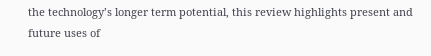the technology’s longer term potential, this review highlights present and future uses of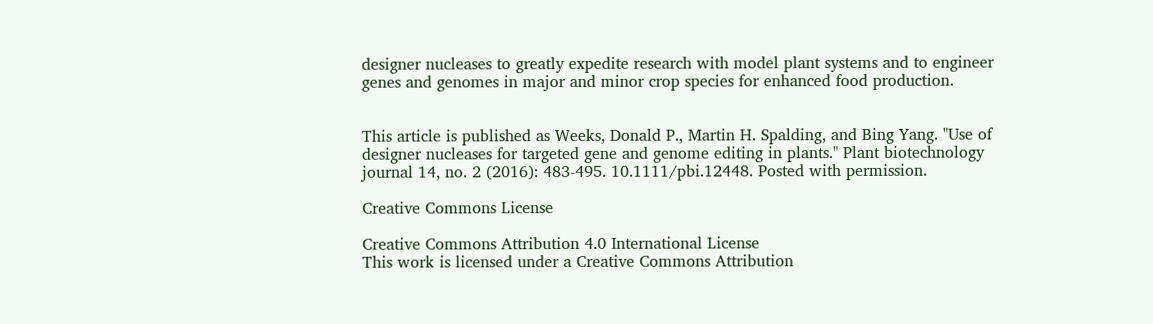designer nucleases to greatly expedite research with model plant systems and to engineer genes and genomes in major and minor crop species for enhanced food production.


This article is published as Weeks, Donald P., Martin H. Spalding, and Bing Yang. "Use of designer nucleases for targeted gene and genome editing in plants." Plant biotechnology journal 14, no. 2 (2016): 483-495. 10.1111/pbi.12448. Posted with permission.

Creative Commons License

Creative Commons Attribution 4.0 International License
This work is licensed under a Creative Commons Attribution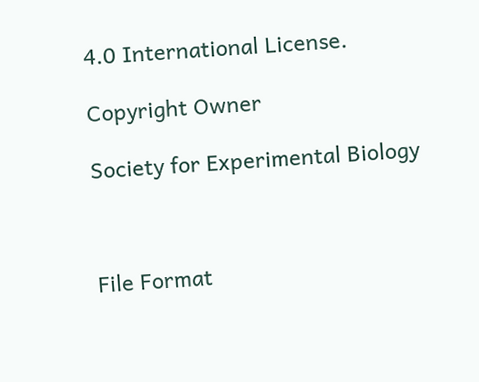4.0 International License.

Copyright Owner

Society for Experimental Biology



File Format